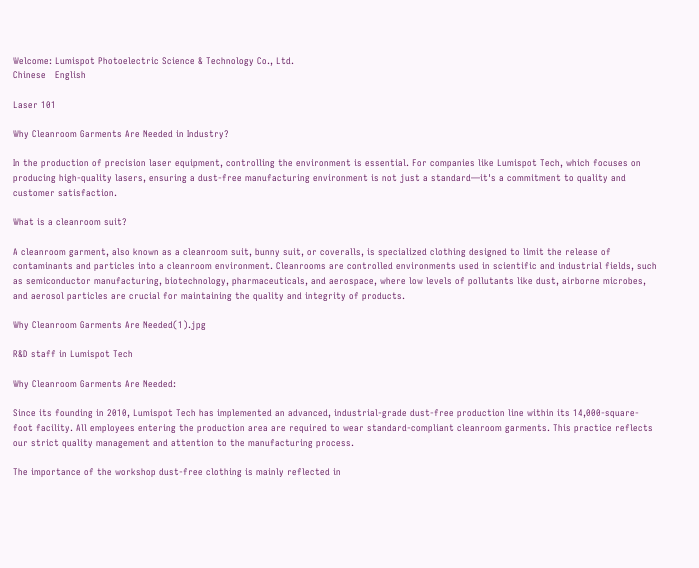Welcome: Lumispot Photoelectric Science & Technology Co., Ltd.
Chinese   English

Laser 101

Why Cleanroom Garments Are Needed in Industry?

In the production of precision laser equipment, controlling the environment is essential. For companies like Lumispot Tech, which focuses on producing high-quality lasers, ensuring a dust-free manufacturing environment is not just a standard—it's a commitment to quality and customer satisfaction.

What is a cleanroom suit?

A cleanroom garment, also known as a cleanroom suit, bunny suit, or coveralls, is specialized clothing designed to limit the release of contaminants and particles into a cleanroom environment. Cleanrooms are controlled environments used in scientific and industrial fields, such as semiconductor manufacturing, biotechnology, pharmaceuticals, and aerospace, where low levels of pollutants like dust, airborne microbes, and aerosol particles are crucial for maintaining the quality and integrity of products.

Why Cleanroom Garments Are Needed(1).jpg

R&D staff in Lumispot Tech

Why Cleanroom Garments Are Needed:

Since its founding in 2010, Lumispot Tech has implemented an advanced, industrial-grade dust-free production line within its 14,000-square-foot facility. All employees entering the production area are required to wear standard-compliant cleanroom garments. This practice reflects our strict quality management and attention to the manufacturing process.

The importance of the workshop dust-free clothing is mainly reflected in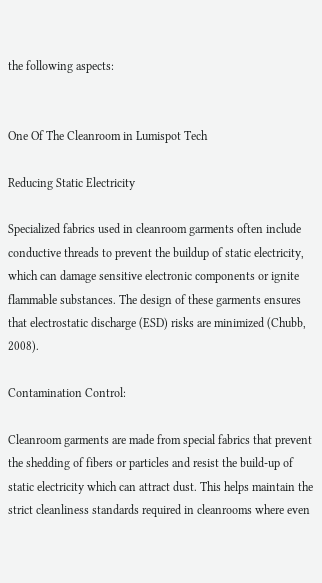the following aspects:


One Of The Cleanroom in Lumispot Tech

Reducing Static Electricity

Specialized fabrics used in cleanroom garments often include conductive threads to prevent the buildup of static electricity, which can damage sensitive electronic components or ignite flammable substances. The design of these garments ensures that electrostatic discharge (ESD) risks are minimized (Chubb, 2008).

Contamination Control:

Cleanroom garments are made from special fabrics that prevent the shedding of fibers or particles and resist the build-up of static electricity which can attract dust. This helps maintain the strict cleanliness standards required in cleanrooms where even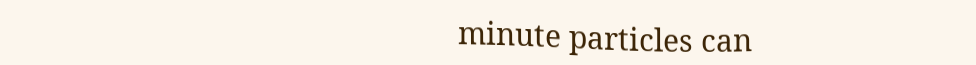minute particles can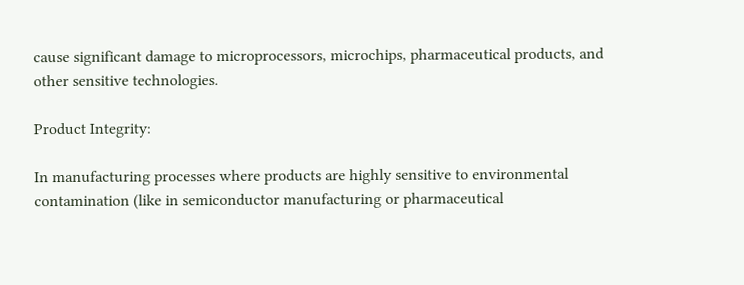cause significant damage to microprocessors, microchips, pharmaceutical products, and other sensitive technologies.

Product Integrity:

In manufacturing processes where products are highly sensitive to environmental contamination (like in semiconductor manufacturing or pharmaceutical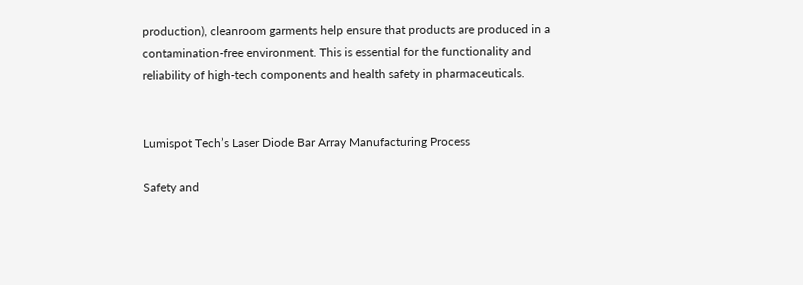production), cleanroom garments help ensure that products are produced in a contamination-free environment. This is essential for the functionality and reliability of high-tech components and health safety in pharmaceuticals.


Lumispot Tech’s Laser Diode Bar Array Manufacturing Process

Safety and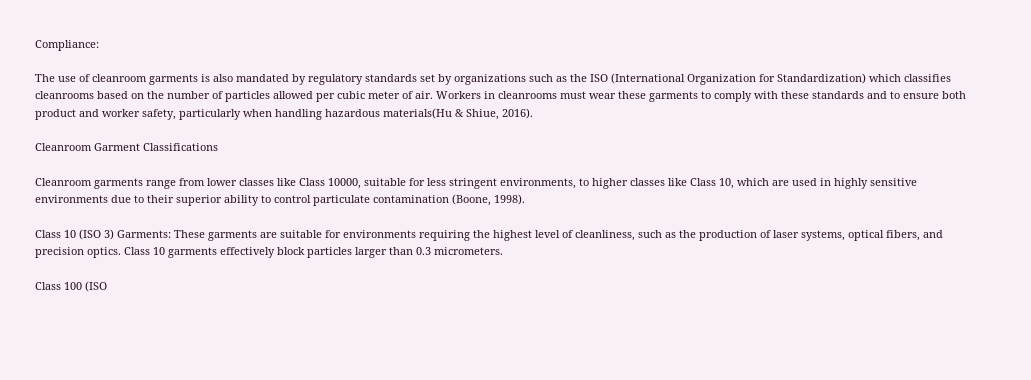Compliance:

The use of cleanroom garments is also mandated by regulatory standards set by organizations such as the ISO (International Organization for Standardization) which classifies cleanrooms based on the number of particles allowed per cubic meter of air. Workers in cleanrooms must wear these garments to comply with these standards and to ensure both product and worker safety, particularly when handling hazardous materials(Hu & Shiue, 2016).

Cleanroom Garment Classifications

Cleanroom garments range from lower classes like Class 10000, suitable for less stringent environments, to higher classes like Class 10, which are used in highly sensitive environments due to their superior ability to control particulate contamination (Boone, 1998).

Class 10 (ISO 3) Garments: These garments are suitable for environments requiring the highest level of cleanliness, such as the production of laser systems, optical fibers, and precision optics. Class 10 garments effectively block particles larger than 0.3 micrometers.

Class 100 (ISO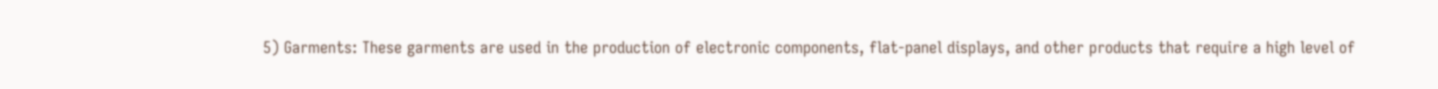5) Garments: These garments are used in the production of electronic components, flat-panel displays, and other products that require a high level of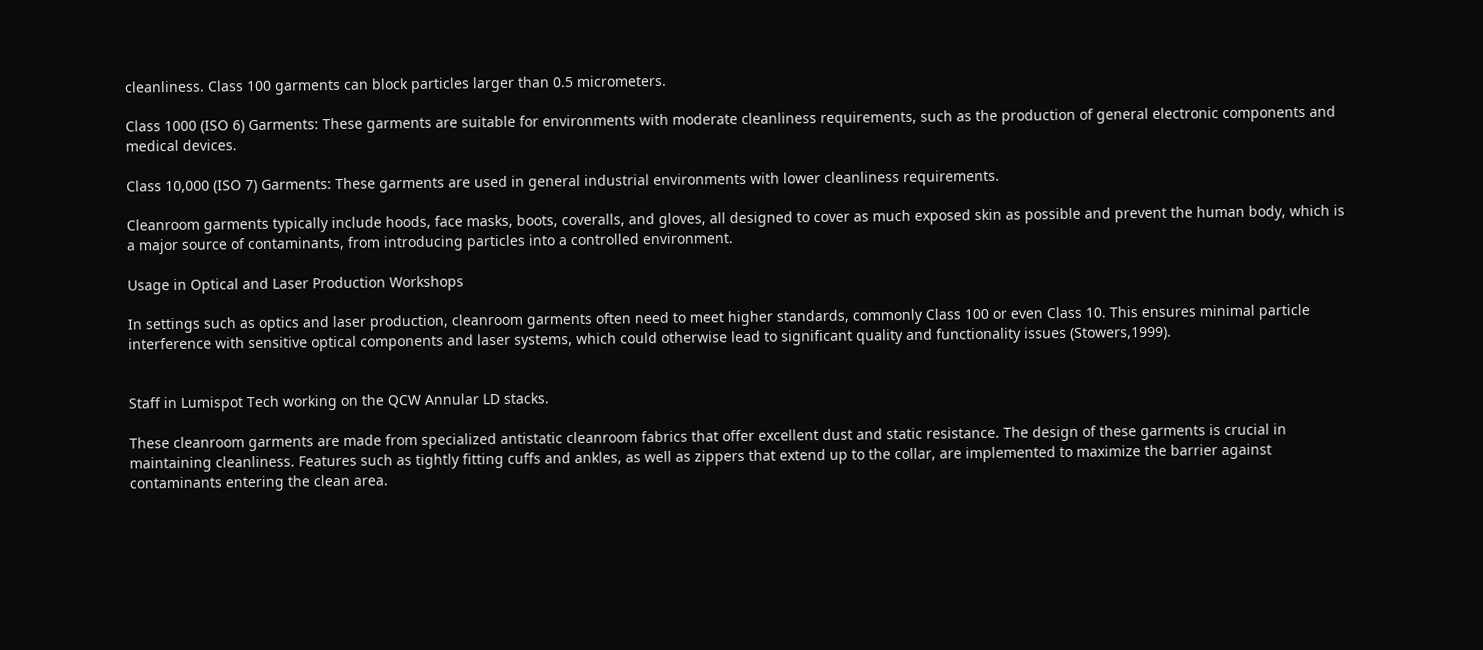cleanliness. Class 100 garments can block particles larger than 0.5 micrometers.

Class 1000 (ISO 6) Garments: These garments are suitable for environments with moderate cleanliness requirements, such as the production of general electronic components and medical devices.

Class 10,000 (ISO 7) Garments: These garments are used in general industrial environments with lower cleanliness requirements.

Cleanroom garments typically include hoods, face masks, boots, coveralls, and gloves, all designed to cover as much exposed skin as possible and prevent the human body, which is a major source of contaminants, from introducing particles into a controlled environment.

Usage in Optical and Laser Production Workshops

In settings such as optics and laser production, cleanroom garments often need to meet higher standards, commonly Class 100 or even Class 10. This ensures minimal particle interference with sensitive optical components and laser systems, which could otherwise lead to significant quality and functionality issues (Stowers,1999).


Staff in Lumispot Tech working on the QCW Annular LD stacks.

These cleanroom garments are made from specialized antistatic cleanroom fabrics that offer excellent dust and static resistance. The design of these garments is crucial in maintaining cleanliness. Features such as tightly fitting cuffs and ankles, as well as zippers that extend up to the collar, are implemented to maximize the barrier against contaminants entering the clean area.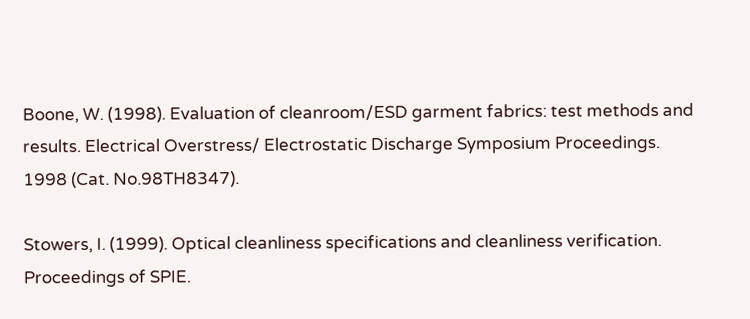Boone, W. (1998). Evaluation of cleanroom/ESD garment fabrics: test methods and results. Electrical Overstress/ Electrostatic Discharge Symposium Proceedings. 1998 (Cat. No.98TH8347).

Stowers, I. (1999). Optical cleanliness specifications and cleanliness verification. Proceedings of SPIE.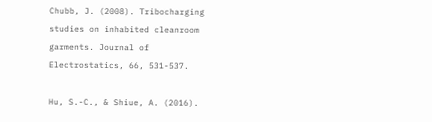Chubb, J. (2008). Tribocharging studies on inhabited cleanroom garments. Journal of Electrostatics, 66, 531-537.

Hu, S.-C., & Shiue, A. (2016).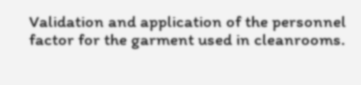Validation and application of the personnel factor for the garment used in cleanrooms.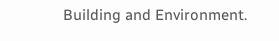Building and Environment.